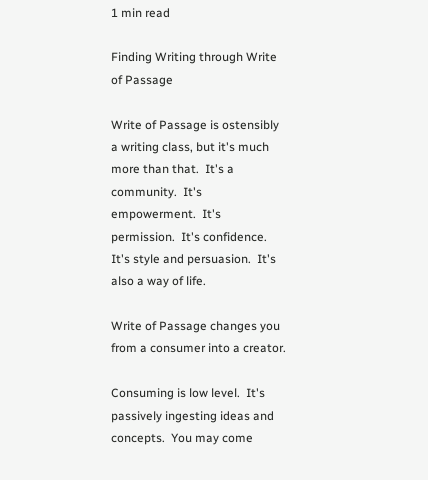1 min read

Finding Writing through Write of Passage

Write of Passage is ostensibly a writing class, but it's much more than that.  It's a community.  It's empowerment.  It's permission.  It's confidence.  It's style and persuasion.  It's also a way of life.

Write of Passage changes you from a consumer into a creator.

Consuming is low level.  It's passively ingesting ideas and concepts.  You may come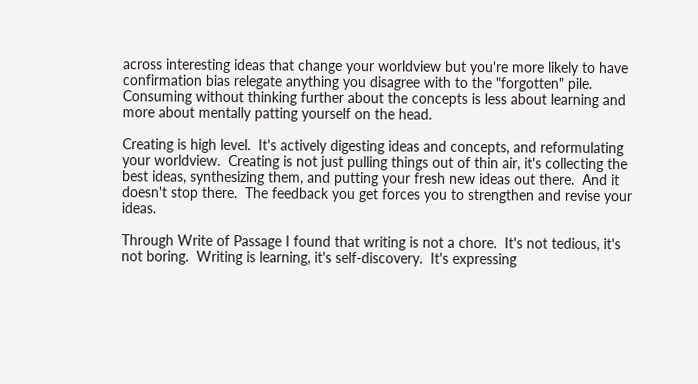across interesting ideas that change your worldview but you're more likely to have confirmation bias relegate anything you disagree with to the "forgotten" pile.  Consuming without thinking further about the concepts is less about learning and more about mentally patting yourself on the head.

Creating is high level.  It's actively digesting ideas and concepts, and reformulating your worldview.  Creating is not just pulling things out of thin air, it's collecting the best ideas, synthesizing them, and putting your fresh new ideas out there.  And it doesn't stop there.  The feedback you get forces you to strengthen and revise your ideas.

Through Write of Passage I found that writing is not a chore.  It's not tedious, it's not boring.  Writing is learning, it's self-discovery.  It's expressing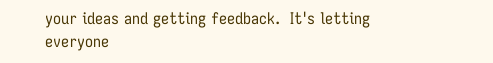your ideas and getting feedback.  It's letting everyone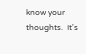know your thoughts.  It's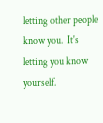letting other people know you.  It's letting you know yourself.